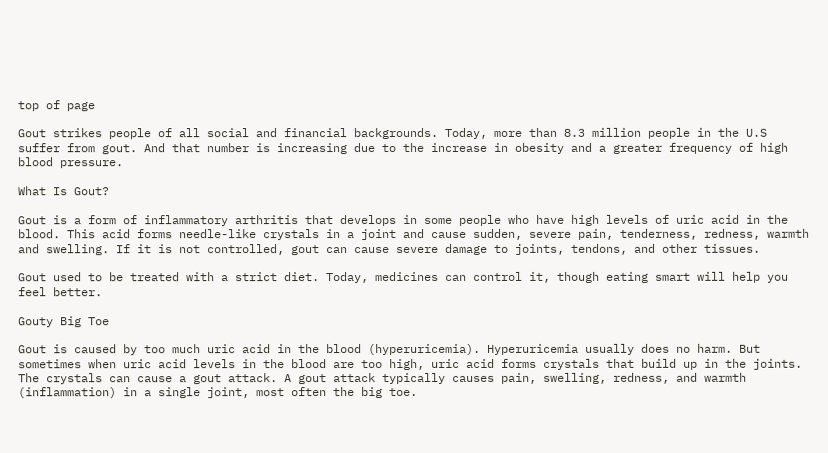top of page

Gout strikes people of all social and financial backgrounds. Today, more than 8.3 million people in the U.S suffer from gout. And that number is increasing due to the increase in obesity and a greater frequency of high blood pressure.

What Is Gout?

Gout is a form of inflammatory arthritis that develops in some people who have high levels of uric acid in the blood. This acid forms needle-like crystals in a joint and cause sudden, severe pain, tenderness, redness, warmth and swelling. If it is not controlled, gout can cause severe damage to joints, tendons, and other tissues.

Gout used to be treated with a strict diet. Today, medicines can control it, though eating smart will help you feel better.

Gouty Big Toe

Gout is caused by too much uric acid in the blood (hyperuricemia). Hyperuricemia usually does no harm. But sometimes when uric acid levels in the blood are too high, uric acid forms crystals that build up in the joints. The crystals can cause a gout attack. A gout attack typically causes pain, swelling, redness, and warmth (inflammation) in a single joint, most often the big toe.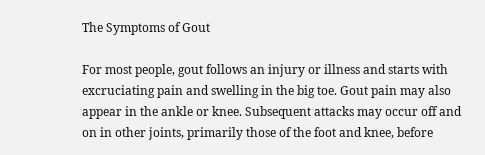The Symptoms of Gout

For most people, gout follows an injury or illness and starts with excruciating pain and swelling in the big toe. Gout pain may also appear in the ankle or knee. Subsequent attacks may occur off and on in other joints, primarily those of the foot and knee, before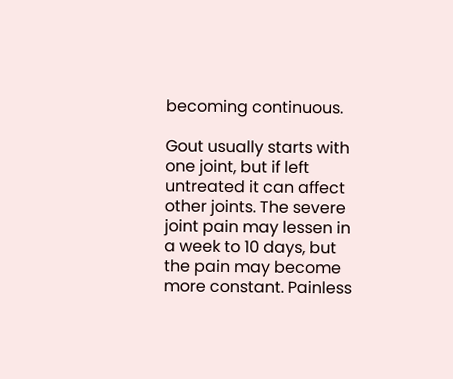becoming continuous.

Gout usually starts with one joint, but if left untreated it can affect other joints. The severe joint pain may lessen in a week to 10 days, but the pain may become more constant. Painless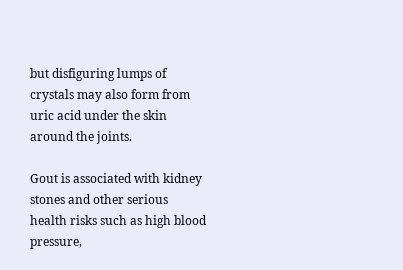but disfiguring lumps of crystals may also form from uric acid under the skin around the joints.

Gout is associated with kidney stones and other serious health risks such as high blood pressure,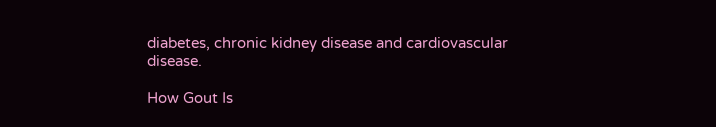diabetes, chronic kidney disease and cardiovascular disease.

How Gout Is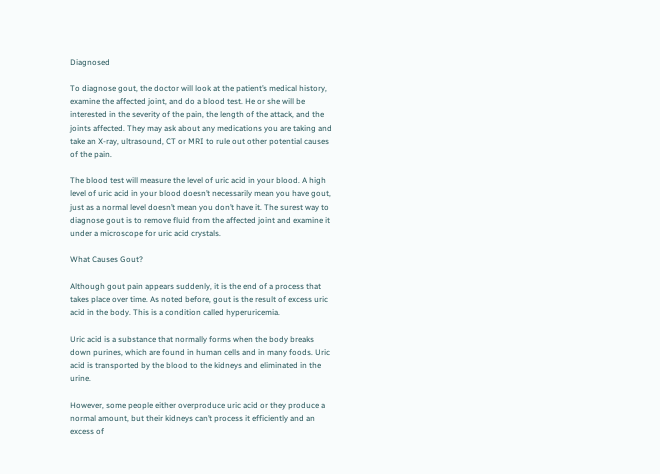Diagnosed

To diagnose gout, the doctor will look at the patient’s medical history, examine the affected joint, and do a blood test. He or she will be interested in the severity of the pain, the length of the attack, and the joints affected. They may ask about any medications you are taking and take an X-ray, ultrasound, CT or MRI to rule out other potential causes of the pain.

The blood test will measure the level of uric acid in your blood. A high level of uric acid in your blood doesn’t necessarily mean you have gout, just as a normal level doesn’t mean you don’t have it. The surest way to diagnose gout is to remove fluid from the affected joint and examine it under a microscope for uric acid crystals.

What Causes Gout?

Although gout pain appears suddenly, it is the end of a process that takes place over time. As noted before, gout is the result of excess uric acid in the body. This is a condition called hyperuricemia.

Uric acid is a substance that normally forms when the body breaks down purines, which are found in human cells and in many foods. Uric acid is transported by the blood to the kidneys and eliminated in the urine.

However, some people either overproduce uric acid or they produce a normal amount, but their kidneys can’t process it efficiently and an excess of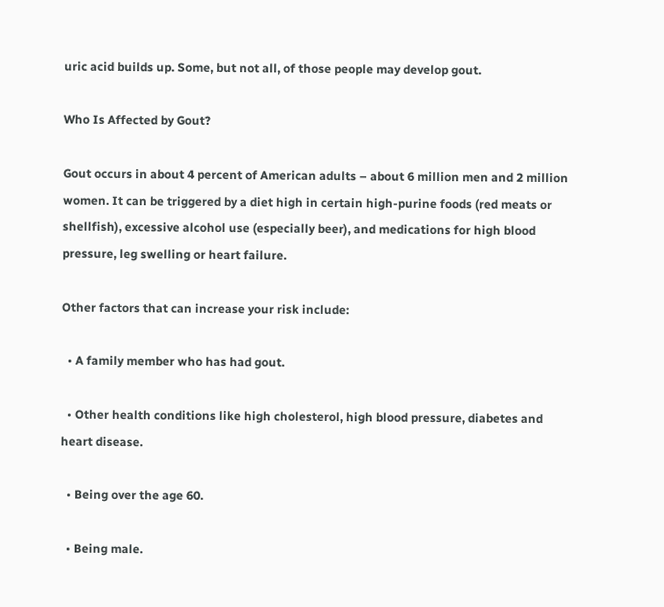uric acid builds up. Some, but not all, of those people may develop gout.

Who Is Affected by Gout?

Gout occurs in about 4 percent of American adults – about 6 million men and 2 million women. It can be triggered by a diet high in certain high-purine foods (red meats or shellfish), excessive alcohol use (especially beer), and medications for high blood pressure, leg swelling or heart failure.

Other factors that can increase your risk include:

  • A family member who has had gout.

  • Other health conditions like high cholesterol, high blood pressure, diabetes and heart disease.

  • Being over the age 60.

  • Being male.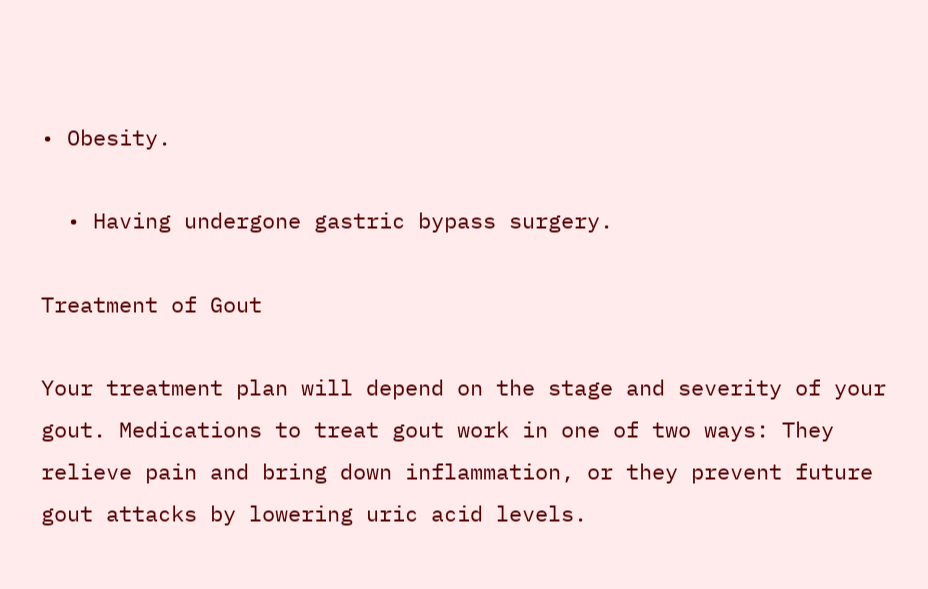• Obesity.

  • Having undergone gastric bypass surgery.

Treatment of Gout

Your treatment plan will depend on the stage and severity of your gout. Medications to treat gout work in one of two ways: They relieve pain and bring down inflammation, or they prevent future gout attacks by lowering uric acid levels.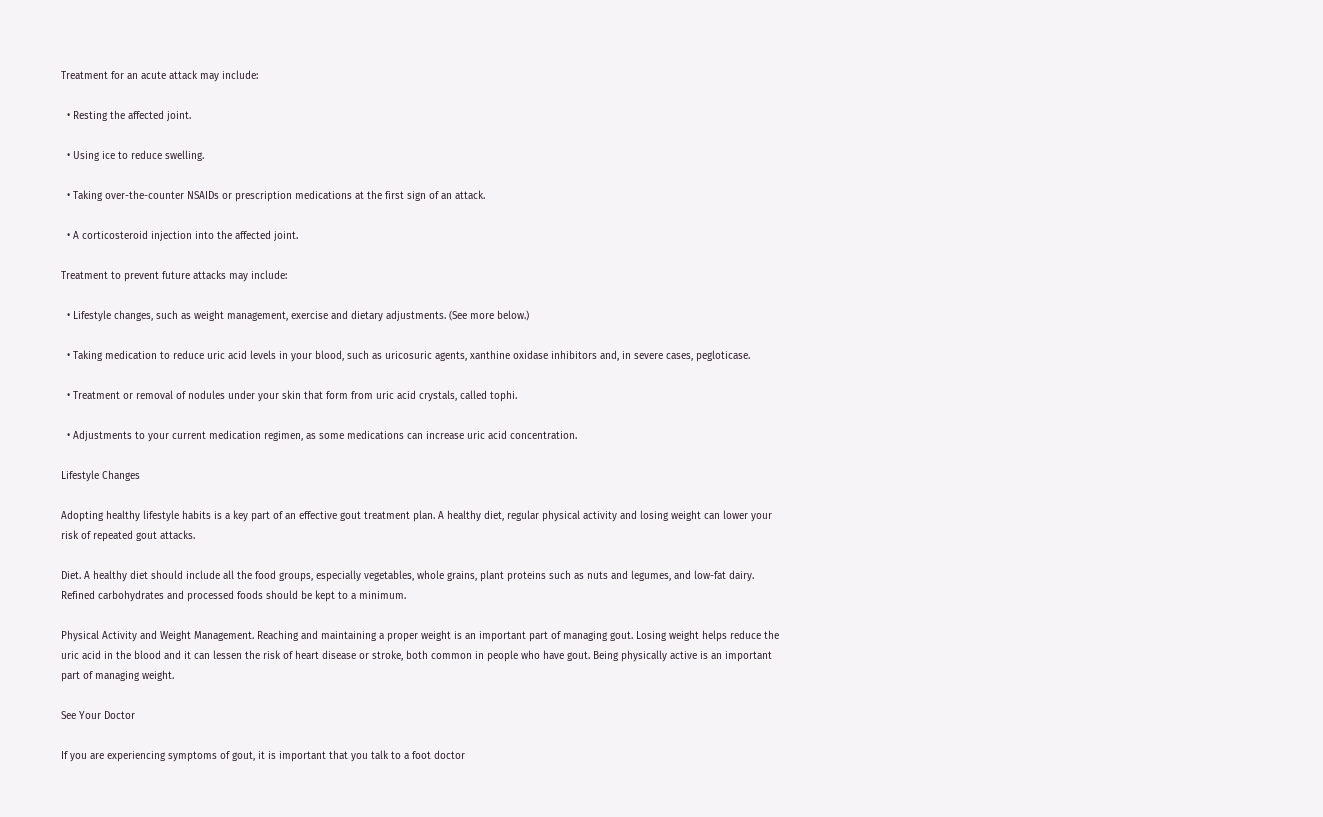Treatment for an acute attack may include:

  • Resting the affected joint.

  • Using ice to reduce swelling.

  • Taking over-the-counter NSAIDs or prescription medications at the first sign of an attack.

  • A corticosteroid injection into the affected joint.

Treatment to prevent future attacks may include:

  • Lifestyle changes, such as weight management, exercise and dietary adjustments. (See more below.)

  • Taking medication to reduce uric acid levels in your blood, such as uricosuric agents, xanthine oxidase inhibitors and, in severe cases, pegloticase.

  • Treatment or removal of nodules under your skin that form from uric acid crystals, called tophi.

  • Adjustments to your current medication regimen, as some medications can increase uric acid concentration.

Lifestyle Changes

Adopting healthy lifestyle habits is a key part of an effective gout treatment plan. A healthy diet, regular physical activity and losing weight can lower your risk of repeated gout attacks.

Diet. A healthy diet should include all the food groups, especially vegetables, whole grains, plant proteins such as nuts and legumes, and low-fat dairy. Refined carbohydrates and processed foods should be kept to a minimum.

Physical Activity and Weight Management. Reaching and maintaining a proper weight is an important part of managing gout. Losing weight helps reduce the uric acid in the blood and it can lessen the risk of heart disease or stroke, both common in people who have gout. Being physically active is an important part of managing weight.

See Your Doctor

If you are experiencing symptoms of gout, it is important that you talk to a foot doctor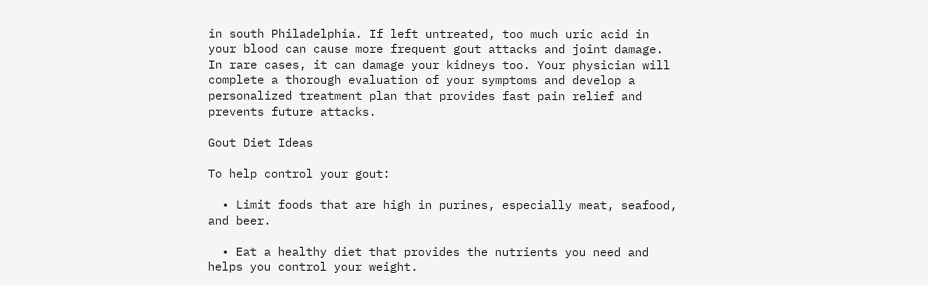in south Philadelphia. If left untreated, too much uric acid in your blood can cause more frequent gout attacks and joint damage. In rare cases, it can damage your kidneys too. Your physician will complete a thorough evaluation of your symptoms and develop a personalized treatment plan that provides fast pain relief and prevents future attacks.

Gout Diet Ideas

To help control your gout:

  • Limit foods that are high in purines, especially meat, seafood, and beer.

  • Eat a healthy diet that provides the nutrients you need and helps you control your weight.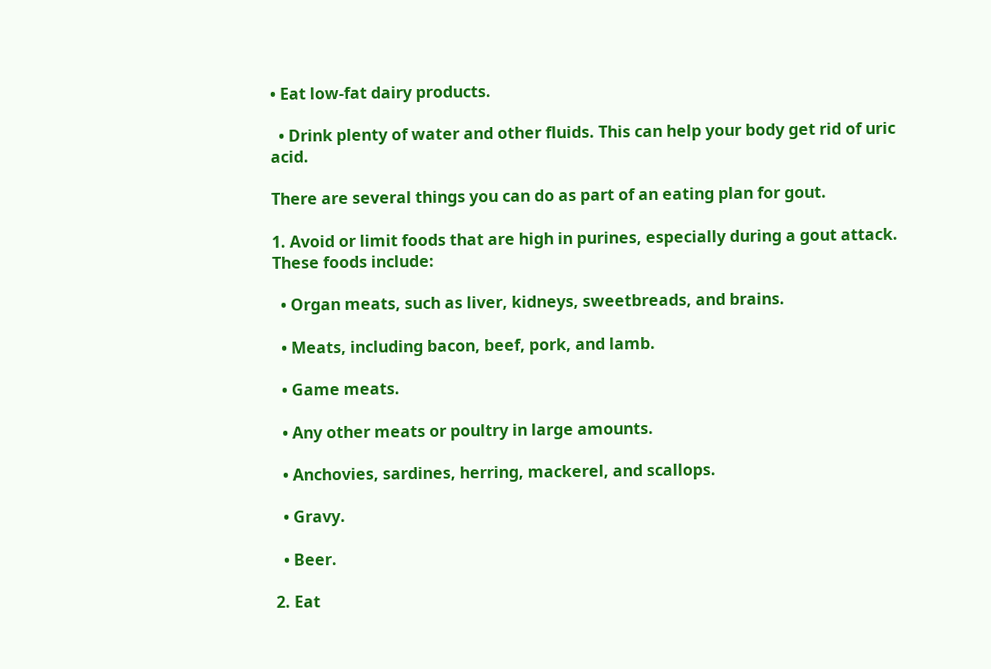• Eat low-fat dairy products.

  • Drink plenty of water and other fluids. This can help your body get rid of uric acid.

There are several things you can do as part of an eating plan for gout.

1. Avoid or limit foods that are high in purines, especially during a gout attack. These foods include:

  • Organ meats, such as liver, kidneys, sweetbreads, and brains.

  • Meats, including bacon, beef, pork, and lamb.

  • Game meats.

  • Any other meats or poultry in large amounts.

  • Anchovies, sardines, herring, mackerel, and scallops.

  • Gravy.

  • Beer.

2. Eat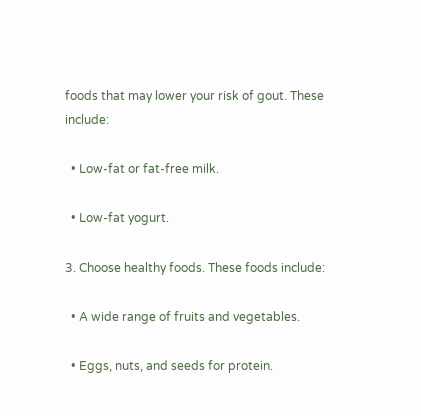foods that may lower your risk of gout. These include:

  • Low-fat or fat-free milk.

  • Low-fat yogurt.

3. Choose healthy foods. These foods include:

  • A wide range of fruits and vegetables.

  • Eggs, nuts, and seeds for protein.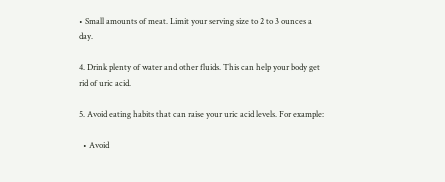• Small amounts of meat. Limit your serving size to 2 to 3 ounces a day.

4. Drink plenty of water and other fluids. This can help your body get rid of uric acid.

5. Avoid eating habits that can raise your uric acid levels. For example:

  • Avoid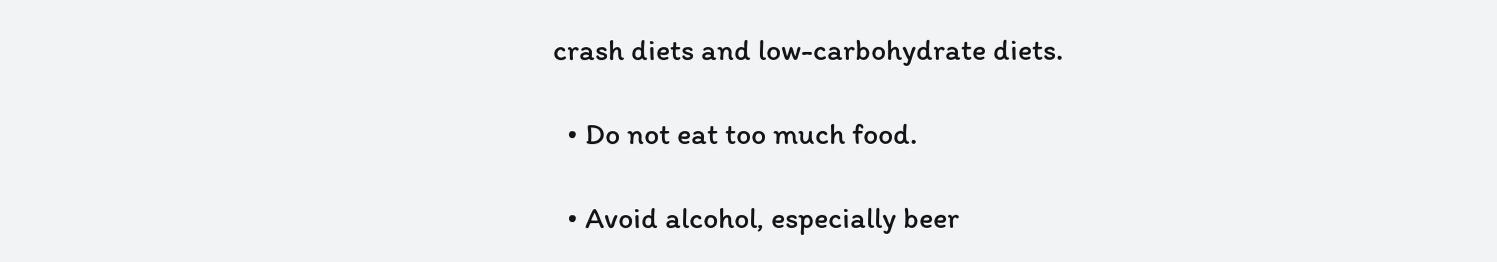crash diets and low-carbohydrate diets.

  • Do not eat too much food.

  • Avoid alcohol, especially beer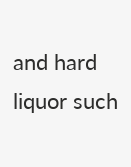and hard liquor such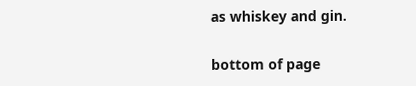as whiskey and gin.

bottom of page